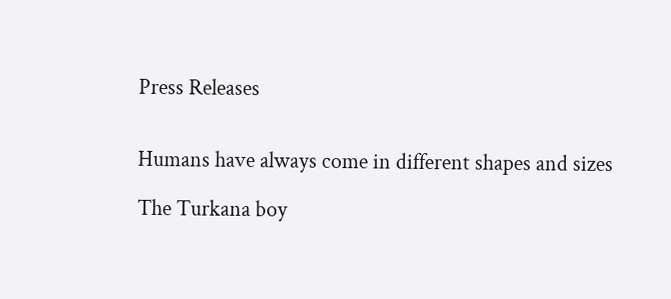Press Releases


Humans have always come in different shapes and sizes

The Turkana boy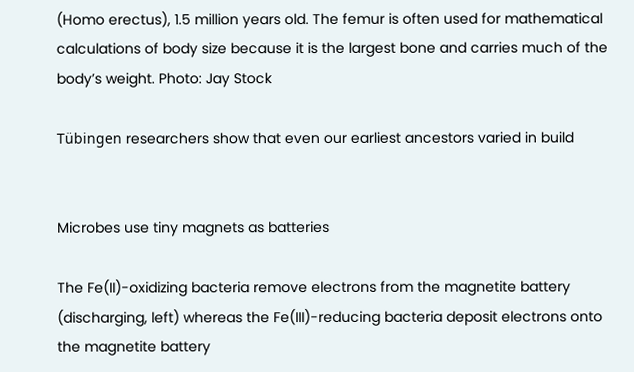(Homo erectus), 1.5 million years old. The femur is often used for mathematical calculations of body size because it is the largest bone and carries much of the body’s weight. Photo: Jay Stock

Tübingen researchers show that even our earliest ancestors varied in build


Microbes use tiny magnets as batteries

The Fe(II)-oxidizing bacteria remove electrons from the magnetite battery (discharging, left) whereas the Fe(III)-reducing bacteria deposit electrons onto the magnetite battery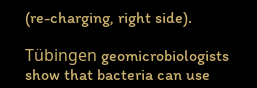(re-charging, right side).

Tübingen geomicrobiologists show that bacteria can use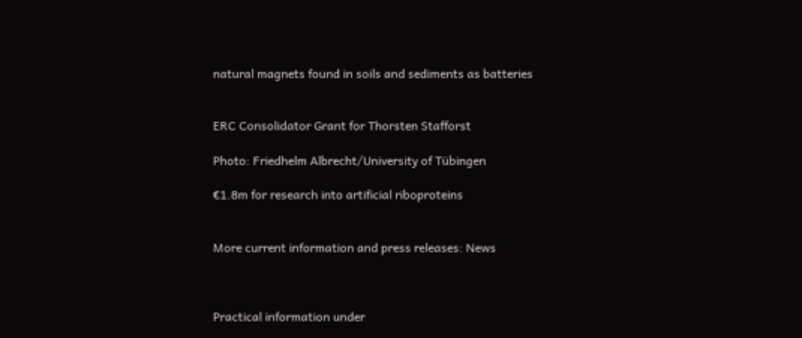natural magnets found in soils and sediments as batteries


ERC Consolidator Grant for Thorsten Stafforst

Photo: Friedhelm Albrecht/University of Tübingen

€1.8m for research into artificial riboproteins


More current information and press releases: News



Practical information under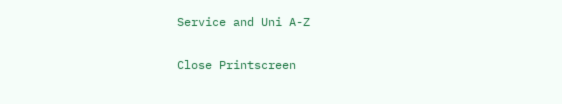Service and Uni A-Z

Close Printscreen